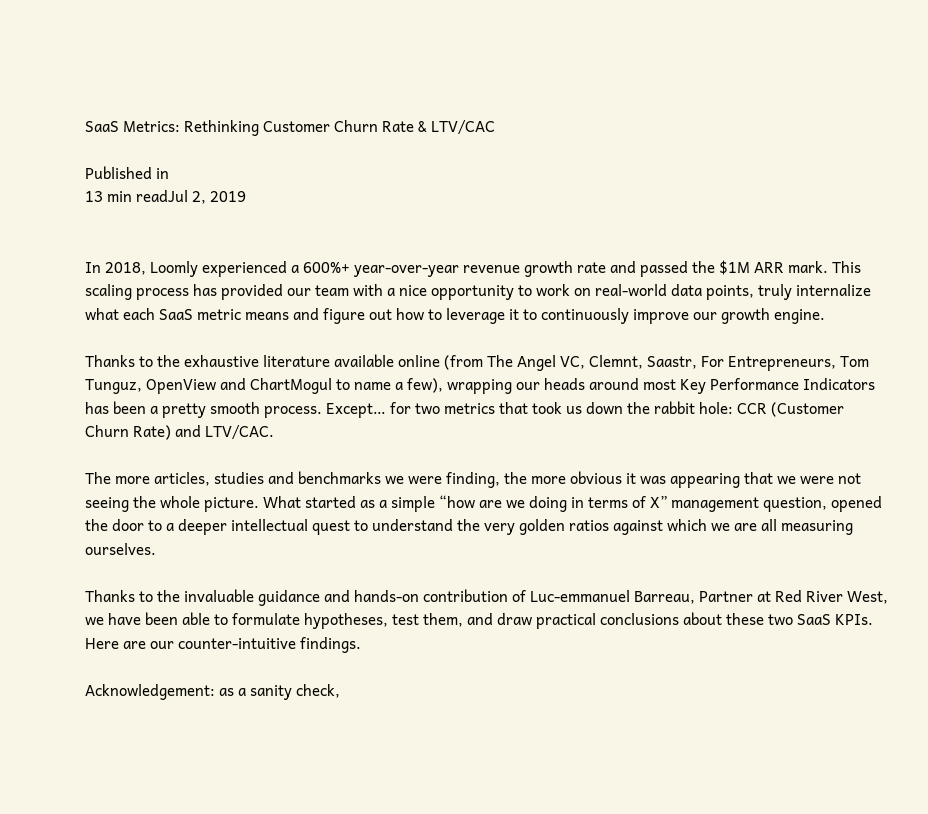SaaS Metrics: Rethinking Customer Churn Rate & LTV/CAC

Published in
13 min readJul 2, 2019


In 2018, Loomly experienced a 600%+ year-over-year revenue growth rate and passed the $1M ARR mark. This scaling process has provided our team with a nice opportunity to work on real-world data points, truly internalize what each SaaS metric means and figure out how to leverage it to continuously improve our growth engine.

Thanks to the exhaustive literature available online (from The Angel VC, Clemnt, Saastr, For Entrepreneurs, Tom Tunguz, OpenView and ChartMogul to name a few), wrapping our heads around most Key Performance Indicators has been a pretty smooth process. Except… for two metrics that took us down the rabbit hole: CCR (Customer Churn Rate) and LTV/CAC.

The more articles, studies and benchmarks we were finding, the more obvious it was appearing that we were not seeing the whole picture. What started as a simple “how are we doing in terms of X” management question, opened the door to a deeper intellectual quest to understand the very golden ratios against which we are all measuring ourselves.

Thanks to the invaluable guidance and hands-on contribution of Luc-emmanuel Barreau, Partner at Red River West, we have been able to formulate hypotheses, test them, and draw practical conclusions about these two SaaS KPIs. Here are our counter-intuitive findings.

Acknowledgement: as a sanity check,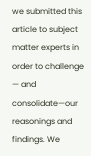we submitted this article to subject matter experts in order to challenge — and consolidate—our reasonings and findings. We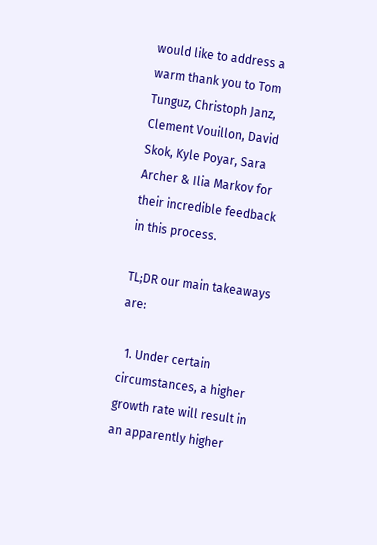would like to address a warm thank you to Tom Tunguz, Christoph Janz, Clement Vouillon, David Skok, Kyle Poyar, Sara Archer & Ilia Markov for their incredible feedback in this process.

TL;DR our main takeaways are:

  1. Under certain circumstances, a higher growth rate will result in an apparently higher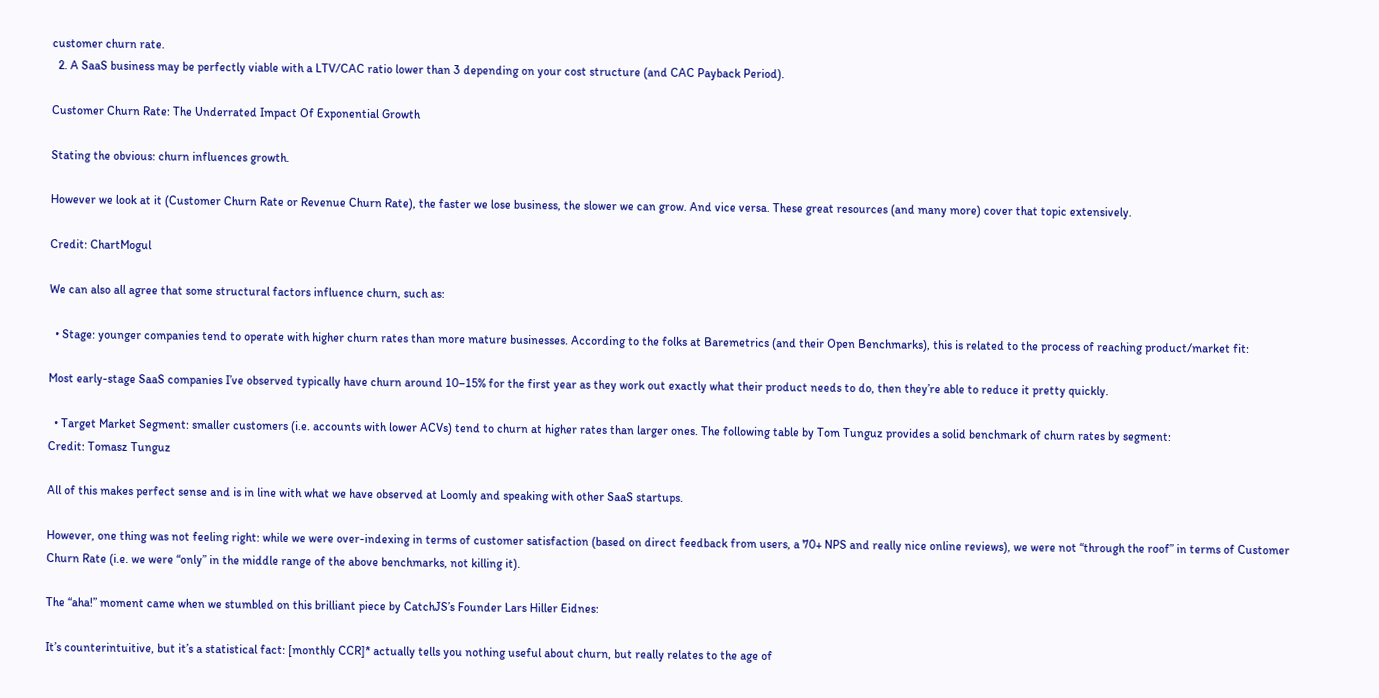customer churn rate.
  2. A SaaS business may be perfectly viable with a LTV/CAC ratio lower than 3 depending on your cost structure (and CAC Payback Period).

Customer Churn Rate: The Underrated Impact Of Exponential Growth

Stating the obvious: churn influences growth.

However we look at it (Customer Churn Rate or Revenue Churn Rate), the faster we lose business, the slower we can grow. And vice versa. These great resources (and many more) cover that topic extensively.

Credit: ChartMogul

We can also all agree that some structural factors influence churn, such as:

  • Stage: younger companies tend to operate with higher churn rates than more mature businesses. According to the folks at Baremetrics (and their Open Benchmarks), this is related to the process of reaching product/market fit:

Most early-stage SaaS companies I’ve observed typically have churn around 10–15% for the first year as they work out exactly what their product needs to do, then they’re able to reduce it pretty quickly.

  • Target Market Segment: smaller customers (i.e. accounts with lower ACVs) tend to churn at higher rates than larger ones. The following table by Tom Tunguz provides a solid benchmark of churn rates by segment:
Credit: Tomasz Tunguz

All of this makes perfect sense and is in line with what we have observed at Loomly and speaking with other SaaS startups.

However, one thing was not feeling right: while we were over-indexing in terms of customer satisfaction (based on direct feedback from users, a 70+ NPS and really nice online reviews), we were not “through the roof” in terms of Customer Churn Rate (i.e. we were “only” in the middle range of the above benchmarks, not killing it).

The “aha!” moment came when we stumbled on this brilliant piece by CatchJS’s Founder Lars Hiller Eidnes:

It’s counterintuitive, but it’s a statistical fact: [monthly CCR]* actually tells you nothing useful about churn, but really relates to the age of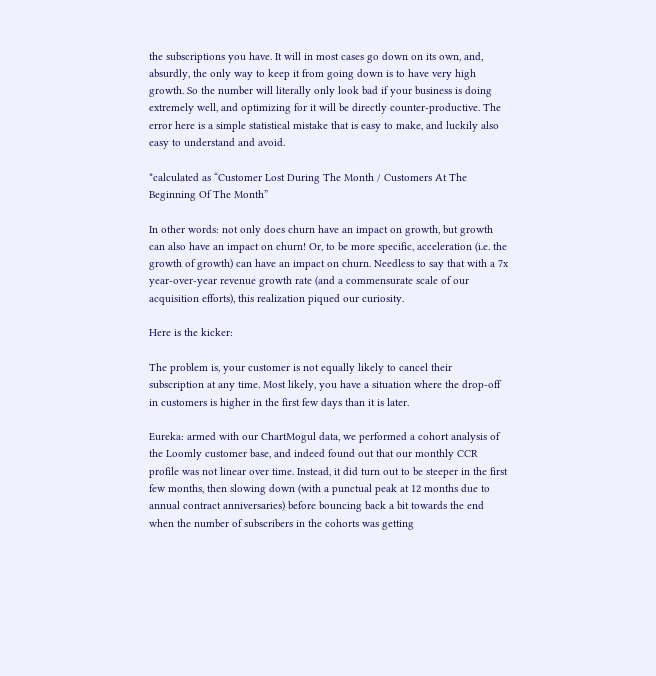the subscriptions you have. It will in most cases go down on its own, and, absurdly, the only way to keep it from going down is to have very high growth. So the number will literally only look bad if your business is doing extremely well, and optimizing for it will be directly counter-productive. The error here is a simple statistical mistake that is easy to make, and luckily also easy to understand and avoid.

*calculated as “Customer Lost During The Month / Customers At The Beginning Of The Month”

In other words: not only does churn have an impact on growth, but growth can also have an impact on churn! Or, to be more specific, acceleration (i.e. the growth of growth) can have an impact on churn. Needless to say that with a 7x year-over-year revenue growth rate (and a commensurate scale of our acquisition efforts), this realization piqued our curiosity.

Here is the kicker:

The problem is, your customer is not equally likely to cancel their subscription at any time. Most likely, you have a situation where the drop-off in customers is higher in the first few days than it is later.

Eureka: armed with our ChartMogul data, we performed a cohort analysis of the Loomly customer base, and indeed found out that our monthly CCR profile was not linear over time. Instead, it did turn out to be steeper in the first few months, then slowing down (with a punctual peak at 12 months due to annual contract anniversaries) before bouncing back a bit towards the end when the number of subscribers in the cohorts was getting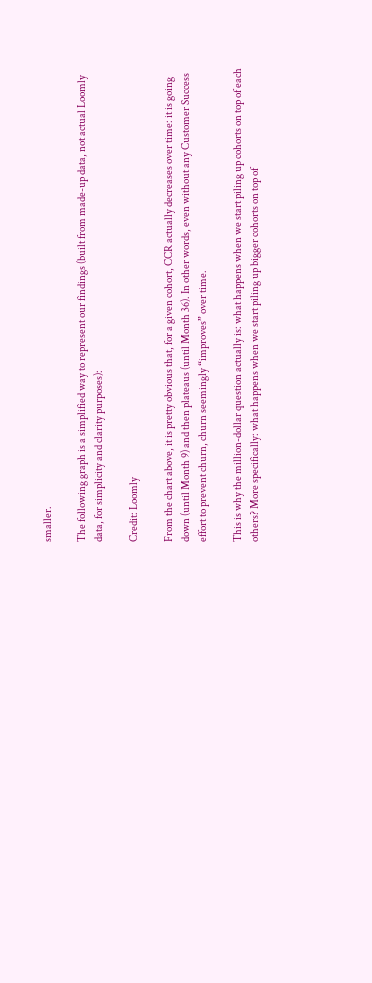smaller.

The following graph is a simplified way to represent our findings (built from made-up data, not actual Loomly data, for simplicity and clarity purposes):

Credit: Loomly

From the chart above, it is pretty obvious that, for a given cohort, CCR actually decreases over time: it is going down (until Month 9) and then plateaus (until Month 36). In other words, even without any Customer Success effort to prevent churn, churn seemingly “improves” over time.

This is why the million-dollar question actually is: what happens when we start piling up cohorts on top of each others? More specifically: what happens when we start piling up bigger cohorts on top of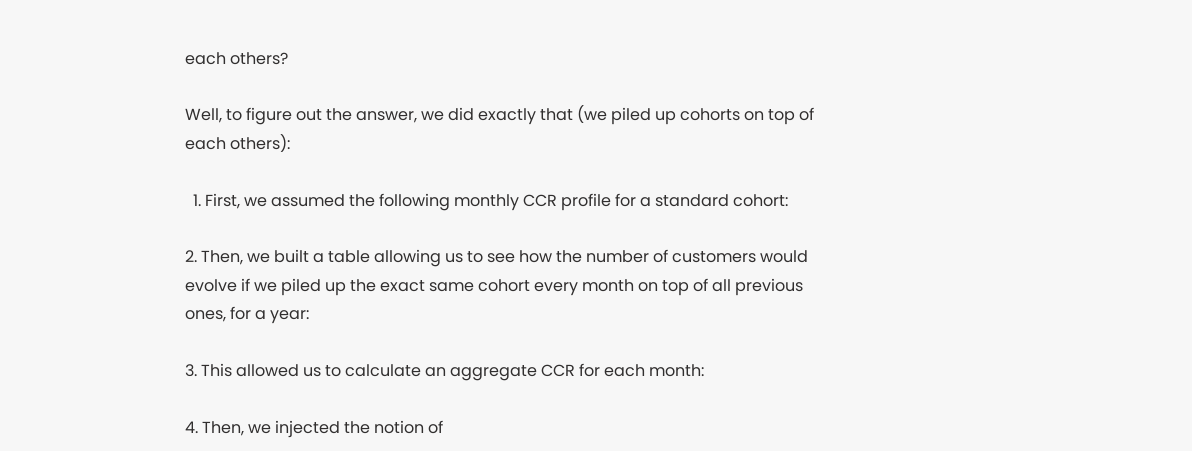each others?

Well, to figure out the answer, we did exactly that (we piled up cohorts on top of each others):

  1. First, we assumed the following monthly CCR profile for a standard cohort:

2. Then, we built a table allowing us to see how the number of customers would evolve if we piled up the exact same cohort every month on top of all previous ones, for a year:

3. This allowed us to calculate an aggregate CCR for each month:

4. Then, we injected the notion of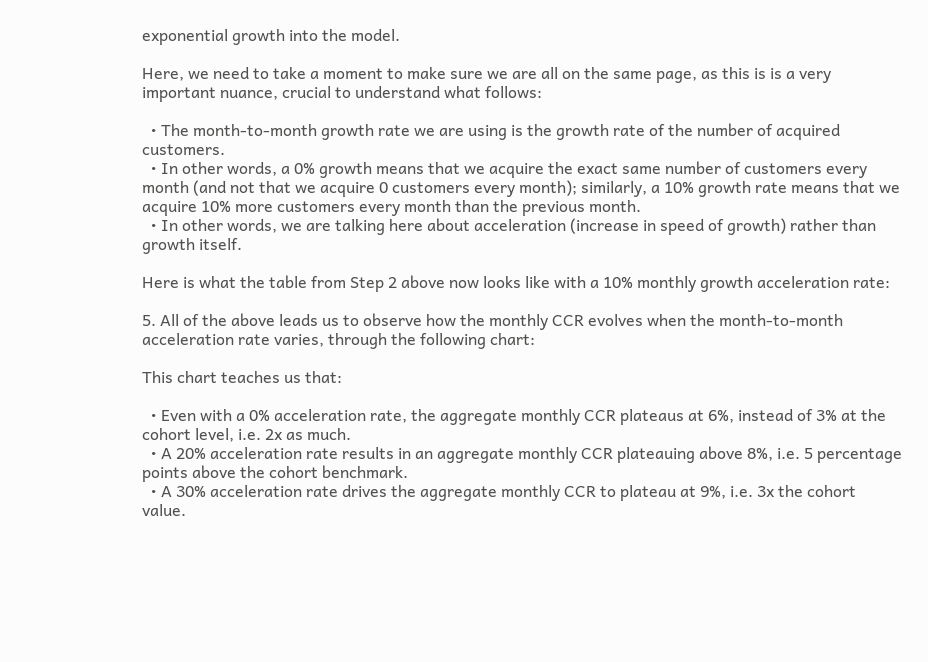exponential growth into the model.

Here, we need to take a moment to make sure we are all on the same page, as this is is a very important nuance, crucial to understand what follows:

  • The month-to-month growth rate we are using is the growth rate of the number of acquired customers.
  • In other words, a 0% growth means that we acquire the exact same number of customers every month (and not that we acquire 0 customers every month); similarly, a 10% growth rate means that we acquire 10% more customers every month than the previous month.
  • In other words, we are talking here about acceleration (increase in speed of growth) rather than growth itself.

Here is what the table from Step 2 above now looks like with a 10% monthly growth acceleration rate:

5. All of the above leads us to observe how the monthly CCR evolves when the month-to-month acceleration rate varies, through the following chart:

This chart teaches us that:

  • Even with a 0% acceleration rate, the aggregate monthly CCR plateaus at 6%, instead of 3% at the cohort level, i.e. 2x as much.
  • A 20% acceleration rate results in an aggregate monthly CCR plateauing above 8%, i.e. 5 percentage points above the cohort benchmark.
  • A 30% acceleration rate drives the aggregate monthly CCR to plateau at 9%, i.e. 3x the cohort value.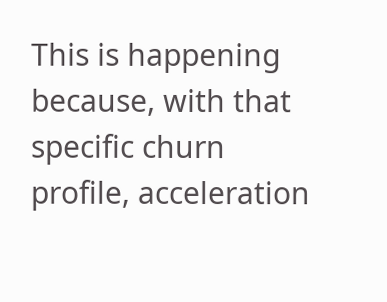This is happening because, with that specific churn profile, acceleration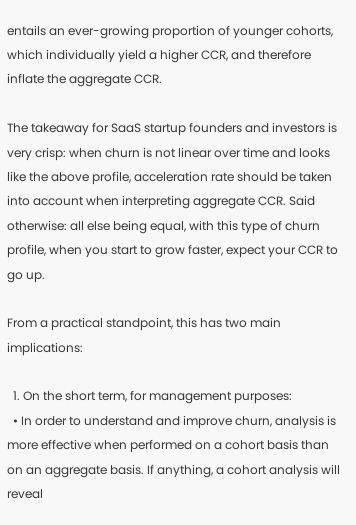entails an ever-growing proportion of younger cohorts, which individually yield a higher CCR, and therefore inflate the aggregate CCR.

The takeaway for SaaS startup founders and investors is very crisp: when churn is not linear over time and looks like the above profile, acceleration rate should be taken into account when interpreting aggregate CCR. Said otherwise: all else being equal, with this type of churn profile, when you start to grow faster, expect your CCR to go up.

From a practical standpoint, this has two main implications:

  1. On the short term, for management purposes:
  • In order to understand and improve churn, analysis is more effective when performed on a cohort basis than on an aggregate basis. If anything, a cohort analysis will reveal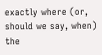exactly where (or, should we say, when) the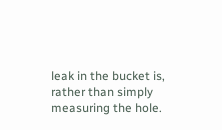leak in the bucket is, rather than simply measuring the hole.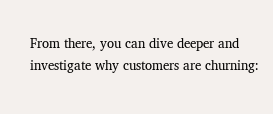From there, you can dive deeper and investigate why customers are churning: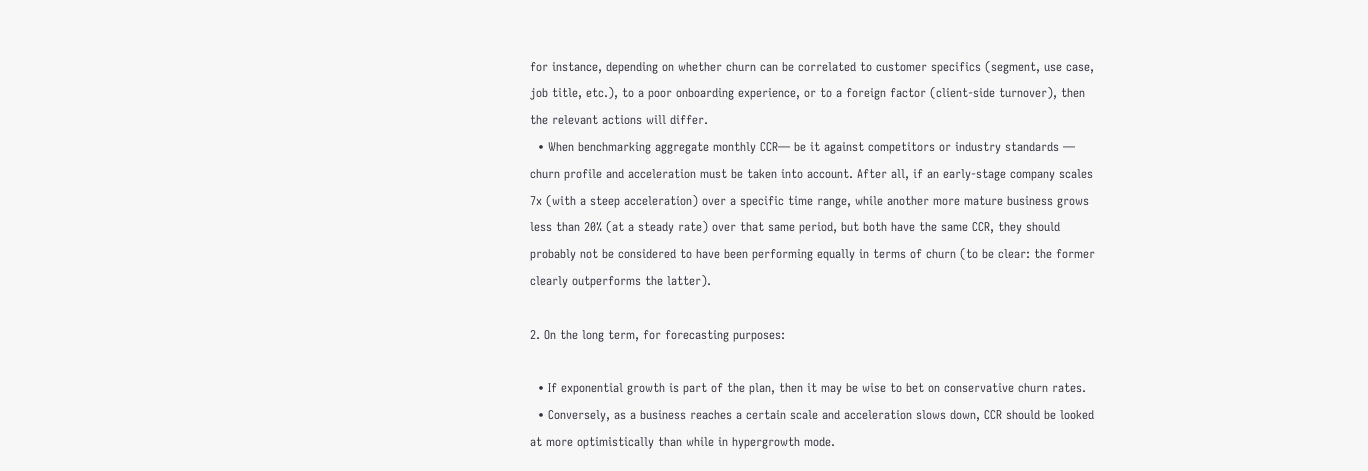for instance, depending on whether churn can be correlated to customer specifics (segment, use case, job title, etc.), to a poor onboarding experience, or to a foreign factor (client-side turnover), then the relevant actions will differ.
  • When benchmarking aggregate monthly CCR— be it against competitors or industry standards — churn profile and acceleration must be taken into account. After all, if an early-stage company scales 7x (with a steep acceleration) over a specific time range, while another more mature business grows less than 20% (at a steady rate) over that same period, but both have the same CCR, they should probably not be considered to have been performing equally in terms of churn (to be clear: the former clearly outperforms the latter).

2. On the long term, for forecasting purposes:

  • If exponential growth is part of the plan, then it may be wise to bet on conservative churn rates.
  • Conversely, as a business reaches a certain scale and acceleration slows down, CCR should be looked at more optimistically than while in hypergrowth mode.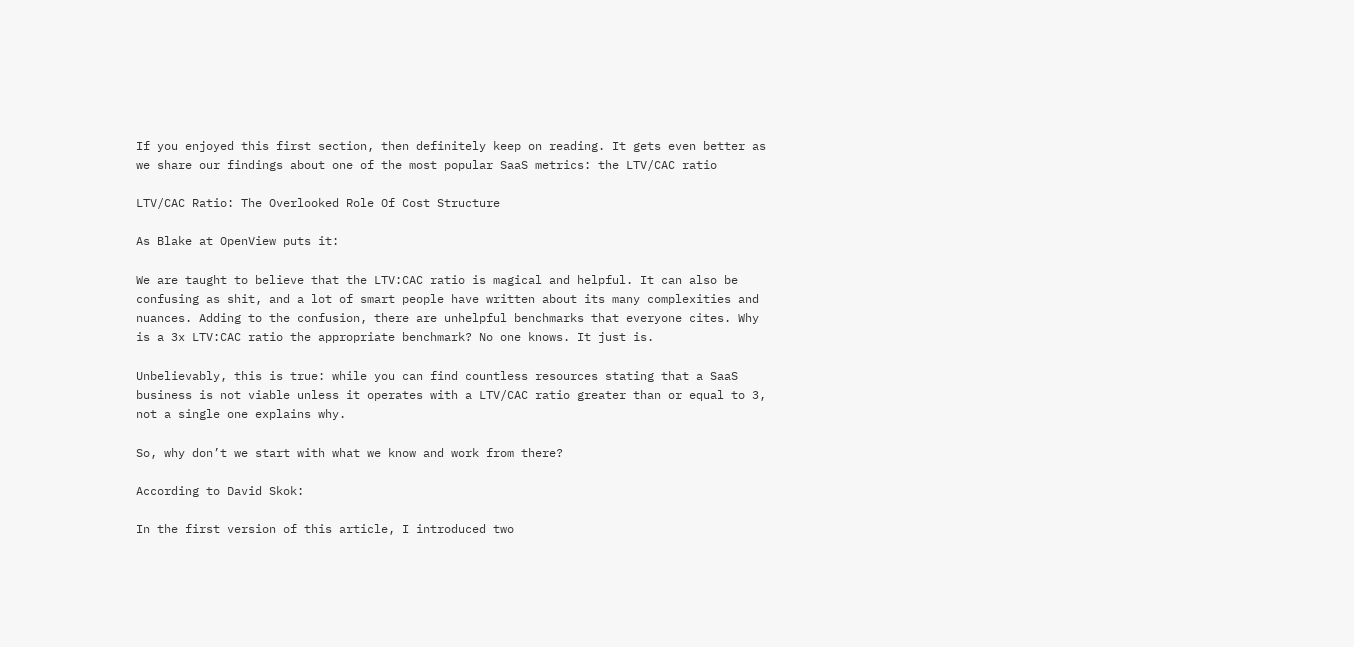If you enjoyed this first section, then definitely keep on reading. It gets even better as we share our findings about one of the most popular SaaS metrics: the LTV/CAC ratio

LTV/CAC Ratio: The Overlooked Role Of Cost Structure

As Blake at OpenView puts it:

We are taught to believe that the LTV:CAC ratio is magical and helpful. It can also be confusing as shit, and a lot of smart people have written about its many complexities and nuances. Adding to the confusion, there are unhelpful benchmarks that everyone cites. Why is a 3x LTV:CAC ratio the appropriate benchmark? No one knows. It just is.

Unbelievably, this is true: while you can find countless resources stating that a SaaS business is not viable unless it operates with a LTV/CAC ratio greater than or equal to 3, not a single one explains why.

So, why don’t we start with what we know and work from there?

According to David Skok:

In the first version of this article, I introduced two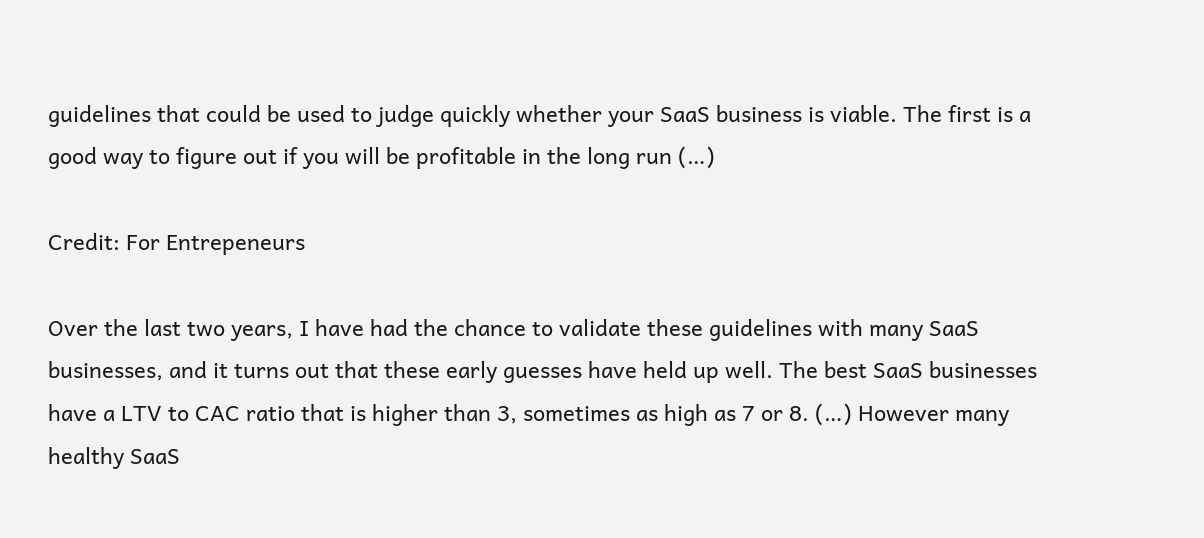guidelines that could be used to judge quickly whether your SaaS business is viable. The first is a good way to figure out if you will be profitable in the long run (…)

Credit: For Entrepeneurs

Over the last two years, I have had the chance to validate these guidelines with many SaaS businesses, and it turns out that these early guesses have held up well. The best SaaS businesses have a LTV to CAC ratio that is higher than 3, sometimes as high as 7 or 8. (…) However many healthy SaaS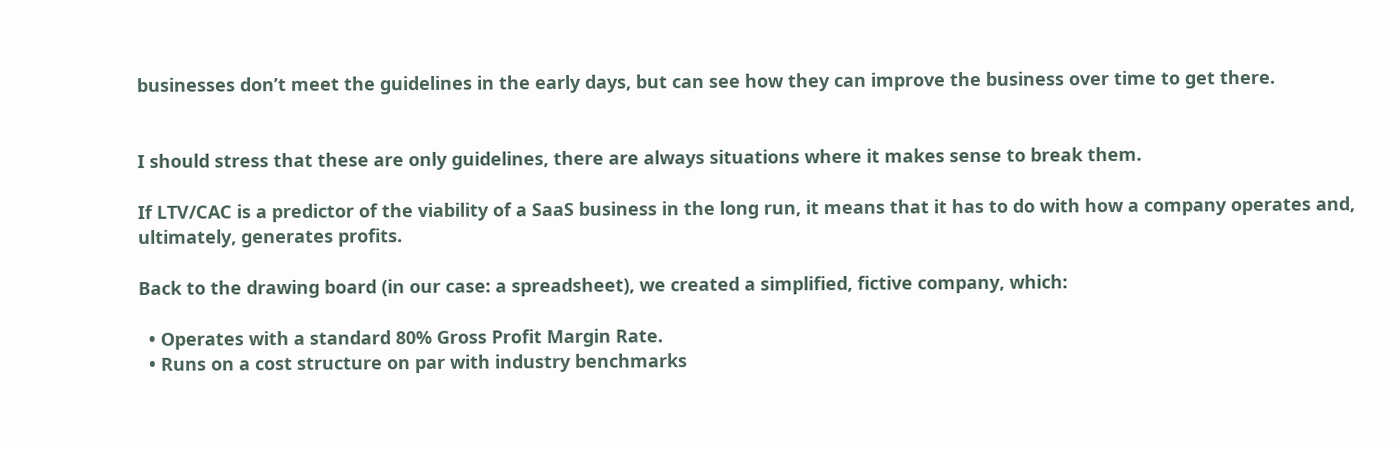businesses don’t meet the guidelines in the early days, but can see how they can improve the business over time to get there.


I should stress that these are only guidelines, there are always situations where it makes sense to break them.

If LTV/CAC is a predictor of the viability of a SaaS business in the long run, it means that it has to do with how a company operates and, ultimately, generates profits.

Back to the drawing board (in our case: a spreadsheet), we created a simplified, fictive company, which:

  • Operates with a standard 80% Gross Profit Margin Rate.
  • Runs on a cost structure on par with industry benchmarks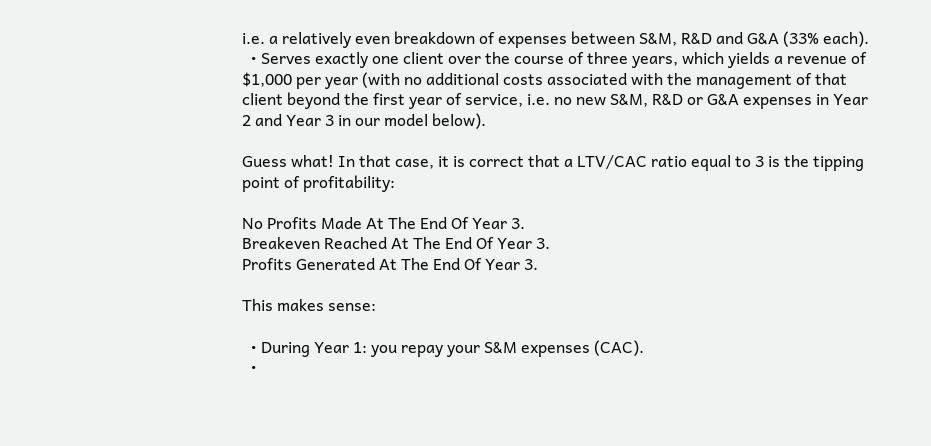i.e. a relatively even breakdown of expenses between S&M, R&D and G&A (33% each).
  • Serves exactly one client over the course of three years, which yields a revenue of $1,000 per year (with no additional costs associated with the management of that client beyond the first year of service, i.e. no new S&M, R&D or G&A expenses in Year 2 and Year 3 in our model below).

Guess what! In that case, it is correct that a LTV/CAC ratio equal to 3 is the tipping point of profitability:

No Profits Made At The End Of Year 3.
Breakeven Reached At The End Of Year 3.
Profits Generated At The End Of Year 3.

This makes sense:

  • During Year 1: you repay your S&M expenses (CAC).
  •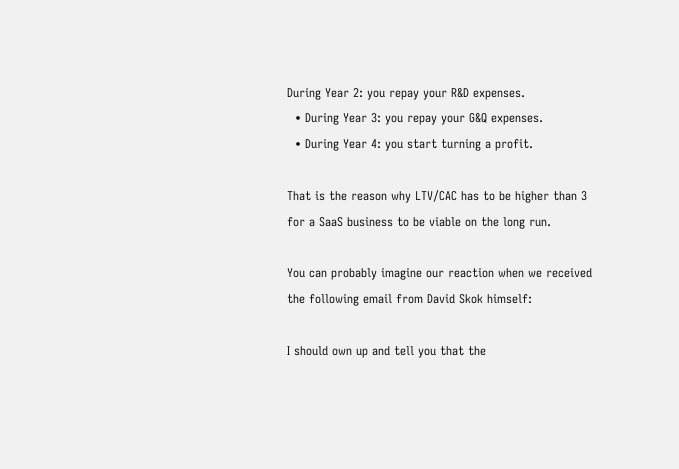During Year 2: you repay your R&D expenses.
  • During Year 3: you repay your G&Q expenses.
  • During Year 4: you start turning a profit.

That is the reason why LTV/CAC has to be higher than 3 for a SaaS business to be viable on the long run.

You can probably imagine our reaction when we received the following email from David Skok himself:

I should own up and tell you that the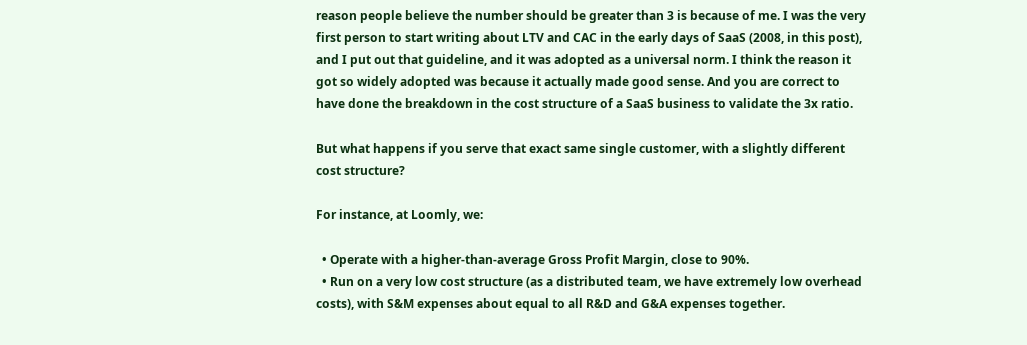reason people believe the number should be greater than 3 is because of me. I was the very first person to start writing about LTV and CAC in the early days of SaaS (2008, in this post), and I put out that guideline, and it was adopted as a universal norm. I think the reason it got so widely adopted was because it actually made good sense. And you are correct to have done the breakdown in the cost structure of a SaaS business to validate the 3x ratio.

But what happens if you serve that exact same single customer, with a slightly different cost structure?

For instance, at Loomly, we:

  • Operate with a higher-than-average Gross Profit Margin, close to 90%.
  • Run on a very low cost structure (as a distributed team, we have extremely low overhead costs), with S&M expenses about equal to all R&D and G&A expenses together.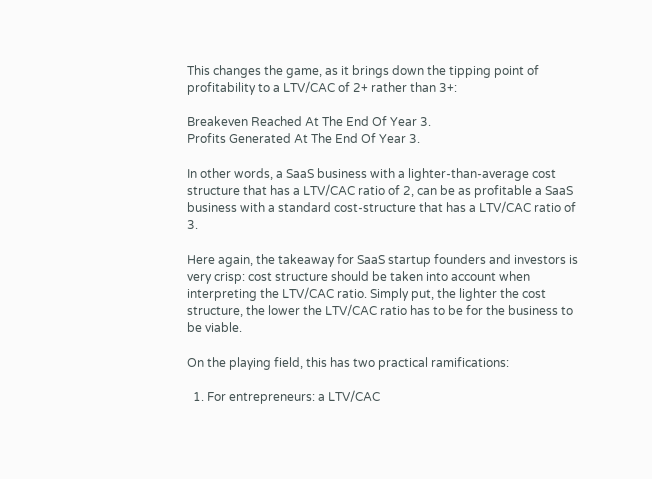This changes the game, as it brings down the tipping point of profitability to a LTV/CAC of 2+ rather than 3+:

Breakeven Reached At The End Of Year 3.
Profits Generated At The End Of Year 3.

In other words, a SaaS business with a lighter-than-average cost structure that has a LTV/CAC ratio of 2, can be as profitable a SaaS business with a standard cost-structure that has a LTV/CAC ratio of 3.

Here again, the takeaway for SaaS startup founders and investors is very crisp: cost structure should be taken into account when interpreting the LTV/CAC ratio. Simply put, the lighter the cost structure, the lower the LTV/CAC ratio has to be for the business to be viable.

On the playing field, this has two practical ramifications:

  1. For entrepreneurs: a LTV/CAC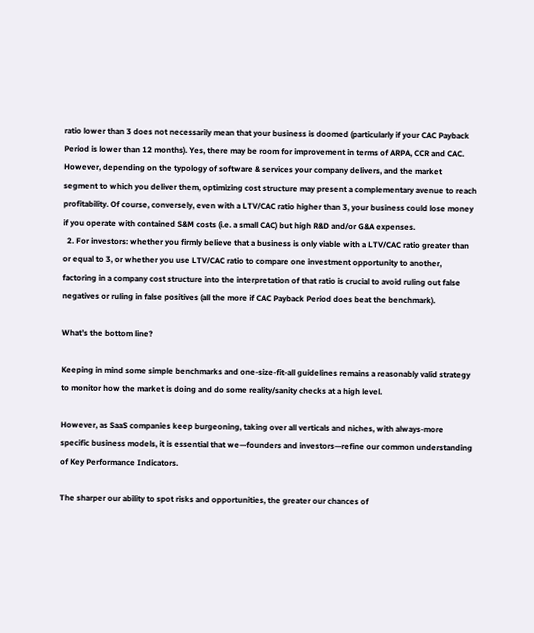ratio lower than 3 does not necessarily mean that your business is doomed (particularly if your CAC Payback Period is lower than 12 months). Yes, there may be room for improvement in terms of ARPA, CCR and CAC. However, depending on the typology of software & services your company delivers, and the market segment to which you deliver them, optimizing cost structure may present a complementary avenue to reach profitability. Of course, conversely, even with a LTV/CAC ratio higher than 3, your business could lose money if you operate with contained S&M costs (i.e. a small CAC) but high R&D and/or G&A expenses.
  2. For investors: whether you firmly believe that a business is only viable with a LTV/CAC ratio greater than or equal to 3, or whether you use LTV/CAC ratio to compare one investment opportunity to another, factoring in a company cost structure into the interpretation of that ratio is crucial to avoid ruling out false negatives or ruling in false positives (all the more if CAC Payback Period does beat the benchmark).

What’s the bottom line?

Keeping in mind some simple benchmarks and one-size-fit-all guidelines remains a reasonably valid strategy to monitor how the market is doing and do some reality/sanity checks at a high level.

However, as SaaS companies keep burgeoning, taking over all verticals and niches, with always-more specific business models, it is essential that we—founders and investors—refine our common understanding of Key Performance Indicators.

The sharper our ability to spot risks and opportunities, the greater our chances of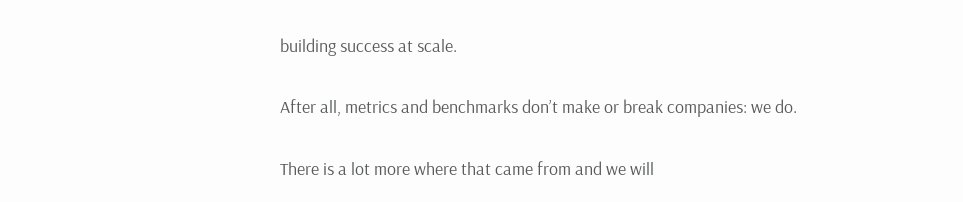building success at scale.

After all, metrics and benchmarks don’t make or break companies: we do.

There is a lot more where that came from and we will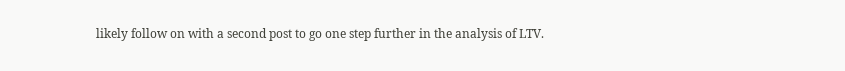likely follow on with a second post to go one step further in the analysis of LTV.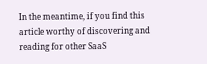In the meantime, if you find this article worthy of discovering and reading for other SaaS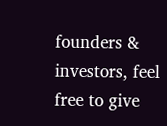founders & investors, feel free to give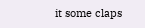it some claps